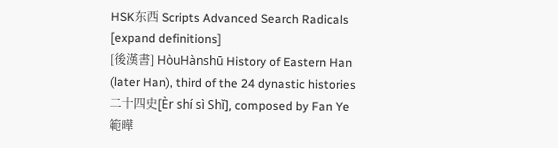HSK东西 Scripts Advanced Search Radicals [expand definitions]
[後漢書] HòuHànshū History of Eastern Han (later Han), third of the 24 dynastic histories 二十四史[Èr shí sì Shǐ], composed by Fan Ye 範曄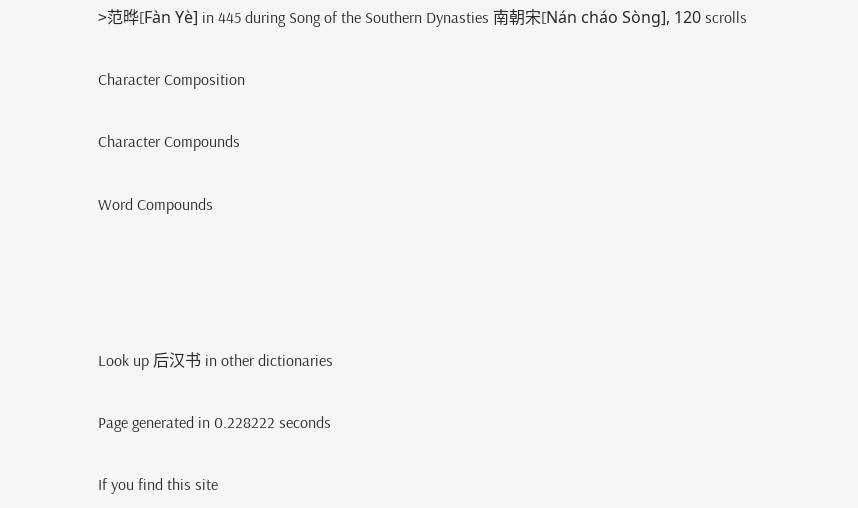>范晔[Fàn Yè] in 445 during Song of the Southern Dynasties 南朝宋[Nán cháo Sòng], 120 scrolls

Character Composition

Character Compounds

Word Compounds




Look up 后汉书 in other dictionaries

Page generated in 0.228222 seconds

If you find this site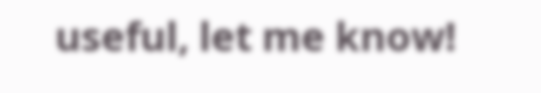useful, let me know!